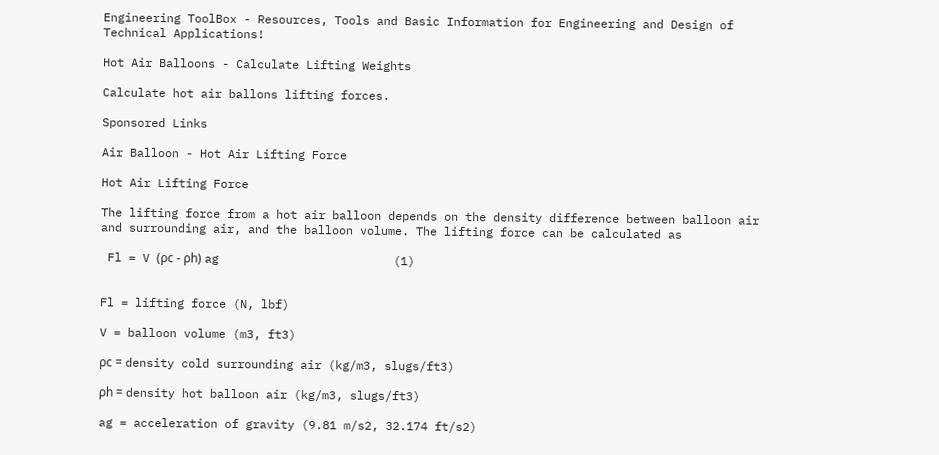Engineering ToolBox - Resources, Tools and Basic Information for Engineering and Design of Technical Applications!

Hot Air Balloons - Calculate Lifting Weights

Calculate hot air ballons lifting forces.

Sponsored Links

Air Balloon - Hot Air Lifting Force

Hot Air Lifting Force

The lifting force from a hot air balloon depends on the density difference between balloon air and surrounding air, and the balloon volume. The lifting force can be calculated as

 Fl = V (ρc - ρh) ag                         (1)


Fl = lifting force (N, lbf)

V = balloon volume (m3, ft3)

ρc = density cold surrounding air (kg/m3, slugs/ft3)

ρh = density hot balloon air (kg/m3, slugs/ft3)

ag = acceleration of gravity (9.81 m/s2, 32.174 ft/s2)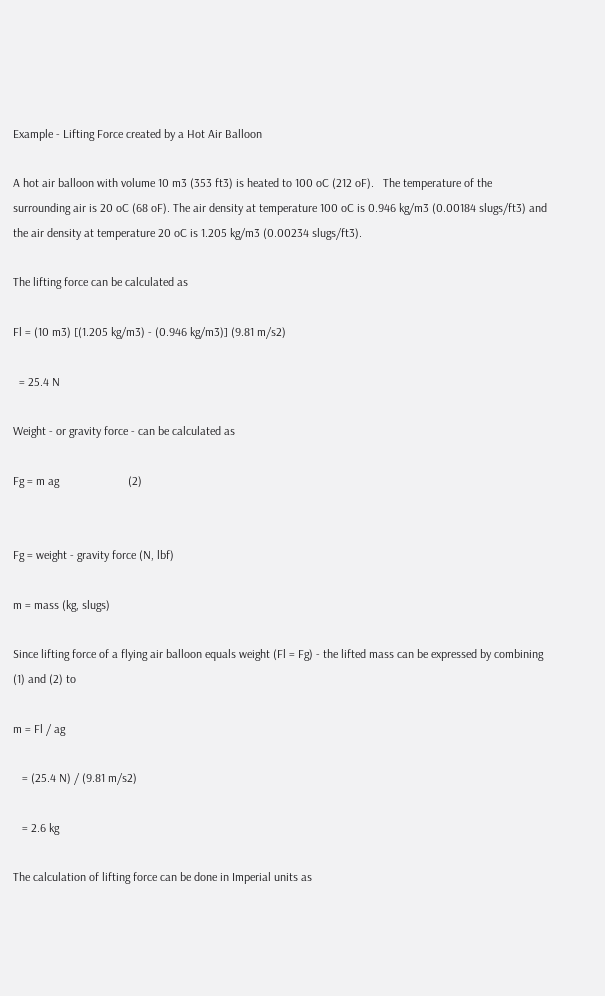Example - Lifting Force created by a Hot Air Balloon

A hot air balloon with volume 10 m3 (353 ft3) is heated to 100 oC (212 oF).   The temperature of the surrounding air is 20 oC (68 oF). The air density at temperature 100 oC is 0.946 kg/m3 (0.00184 slugs/ft3) and the air density at temperature 20 oC is 1.205 kg/m3 (0.00234 slugs/ft3).

The lifting force can be calculated as

Fl = (10 m3) [(1.205 kg/m3) - (0.946 kg/m3)] (9.81 m/s2)

  = 25.4 N

Weight - or gravity force - can be calculated as

Fg = m ag                       (2)


Fg = weight - gravity force (N, lbf)

m = mass (kg, slugs)

Since lifting force of a flying air balloon equals weight (Fl = Fg) - the lifted mass can be expressed by combining (1) and (2) to

m = Fl / ag

   = (25.4 N) / (9.81 m/s2)

   = 2.6 kg

The calculation of lifting force can be done in Imperial units as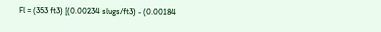Fl = (353 ft3) [(0.00234 slugs/ft3) - (0.00184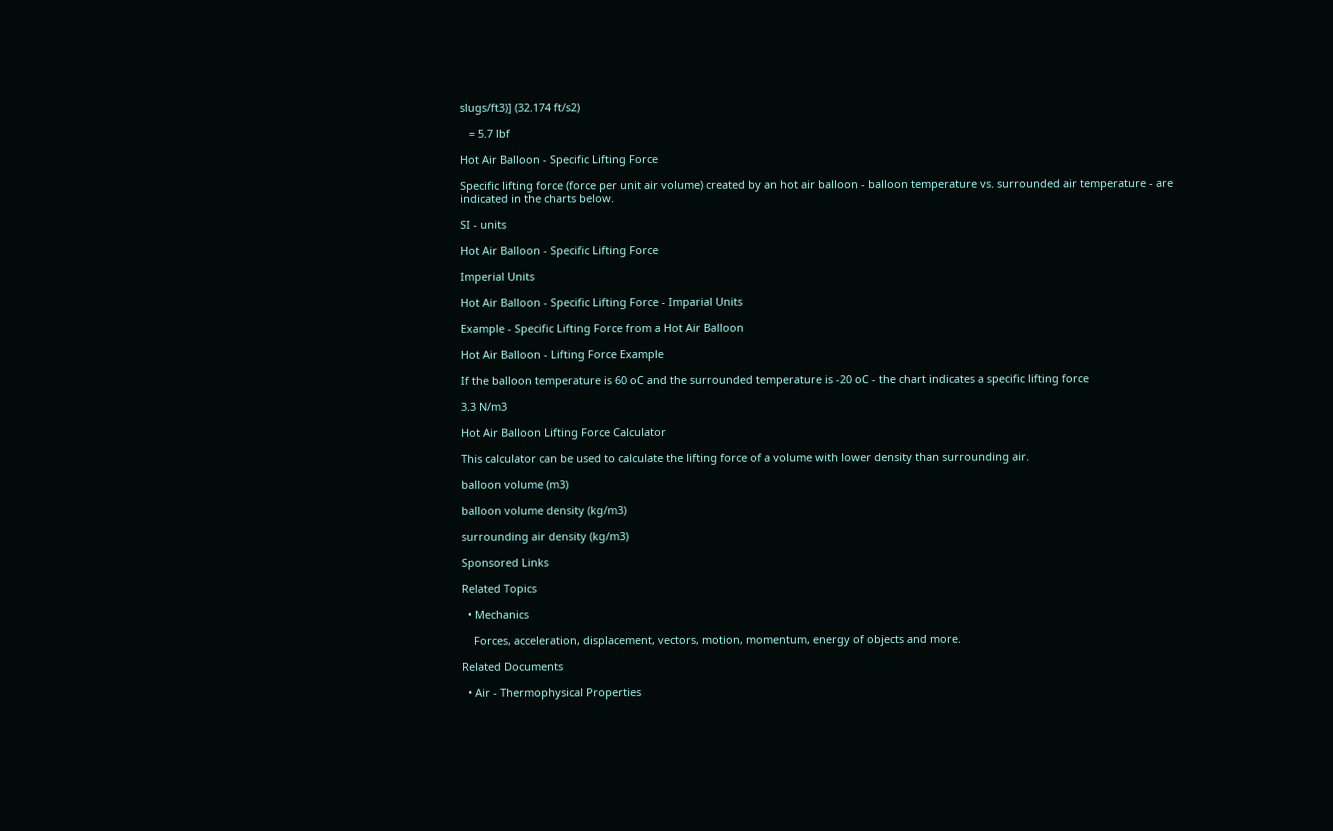slugs/ft3)] (32.174 ft/s2)

   = 5.7 lbf

Hot Air Balloon - Specific Lifting Force

Specific lifting force (force per unit air volume) created by an hot air balloon - balloon temperature vs. surrounded air temperature - are indicated in the charts below.

SI - units

Hot Air Balloon - Specific Lifting Force

Imperial Units

Hot Air Balloon - Specific Lifting Force - Imparial Units

Example - Specific Lifting Force from a Hot Air Balloon

Hot Air Balloon - Lifting Force Example

If the balloon temperature is 60 oC and the surrounded temperature is -20 oC - the chart indicates a specific lifting force

3.3 N/m3

Hot Air Balloon Lifting Force Calculator

This calculator can be used to calculate the lifting force of a volume with lower density than surrounding air.

balloon volume (m3)

balloon volume density (kg/m3)

surrounding air density (kg/m3)

Sponsored Links

Related Topics

  • Mechanics

    Forces, acceleration, displacement, vectors, motion, momentum, energy of objects and more.

Related Documents

  • Air - Thermophysical Properties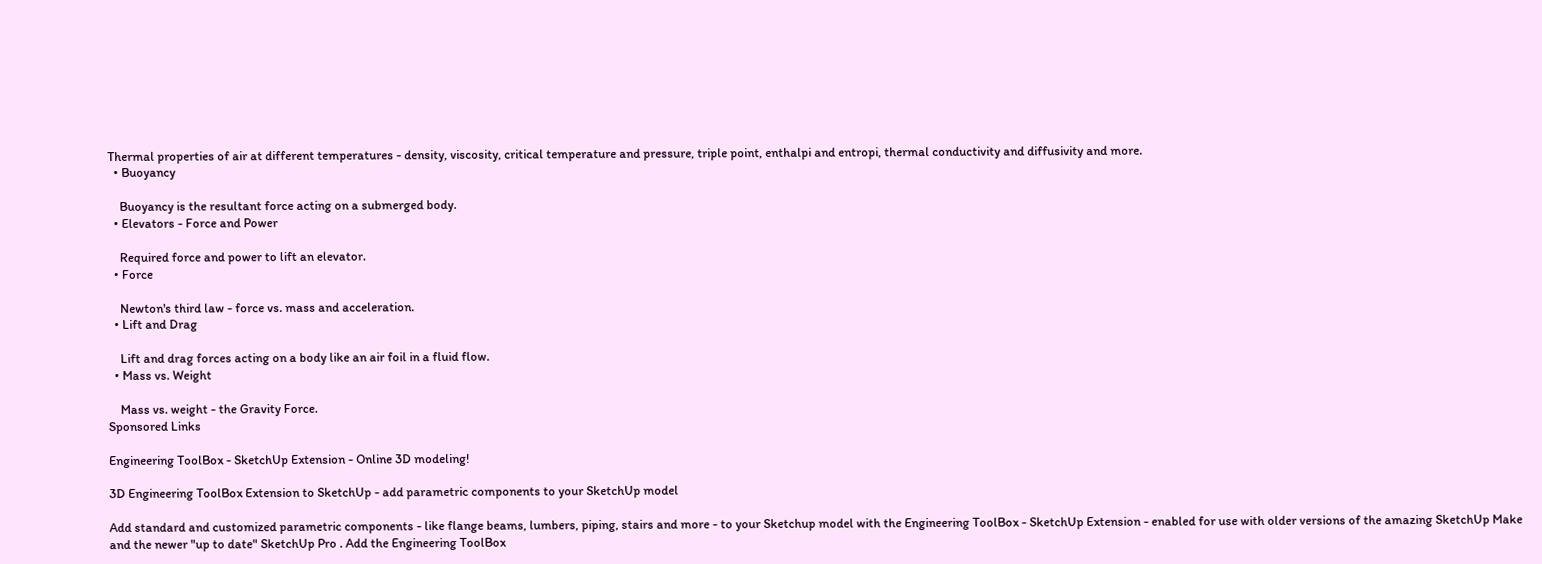Thermal properties of air at different temperatures - density, viscosity, critical temperature and pressure, triple point, enthalpi and entropi, thermal conductivity and diffusivity and more.
  • Buoyancy

    Buoyancy is the resultant force acting on a submerged body.
  • Elevators - Force and Power

    Required force and power to lift an elevator.
  • Force

    Newton's third law - force vs. mass and acceleration.
  • Lift and Drag

    Lift and drag forces acting on a body like an air foil in a fluid flow.
  • Mass vs. Weight

    Mass vs. weight - the Gravity Force.
Sponsored Links

Engineering ToolBox - SketchUp Extension - Online 3D modeling!

3D Engineering ToolBox Extension to SketchUp - add parametric components to your SketchUp model

Add standard and customized parametric components - like flange beams, lumbers, piping, stairs and more - to your Sketchup model with the Engineering ToolBox - SketchUp Extension - enabled for use with older versions of the amazing SketchUp Make and the newer "up to date" SketchUp Pro . Add the Engineering ToolBox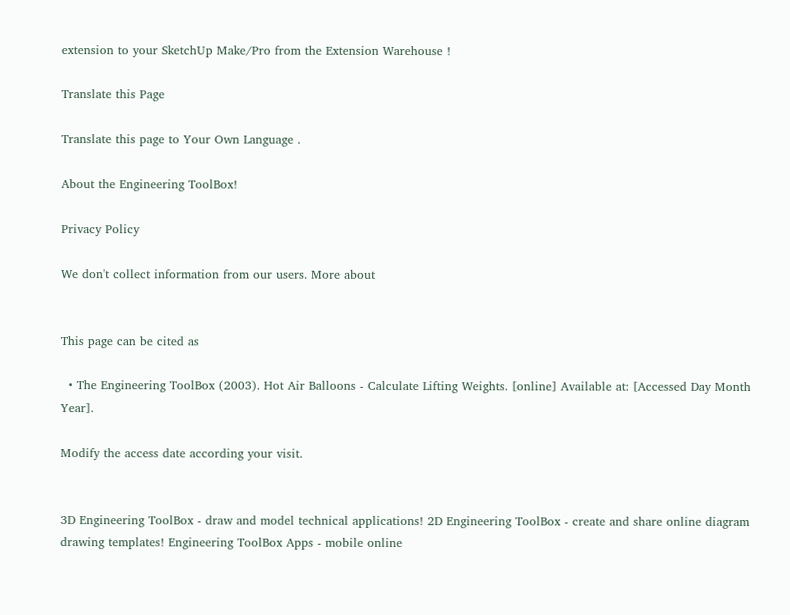extension to your SketchUp Make/Pro from the Extension Warehouse !

Translate this Page

Translate this page to Your Own Language .

About the Engineering ToolBox!

Privacy Policy

We don't collect information from our users. More about


This page can be cited as

  • The Engineering ToolBox (2003). Hot Air Balloons - Calculate Lifting Weights. [online] Available at: [Accessed Day Month Year].

Modify the access date according your visit.


3D Engineering ToolBox - draw and model technical applications! 2D Engineering ToolBox - create and share online diagram drawing templates! Engineering ToolBox Apps - mobile online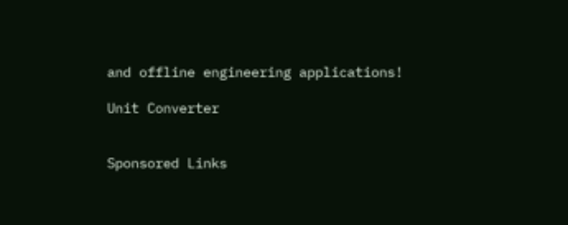and offline engineering applications!

Unit Converter


Sponsored Links